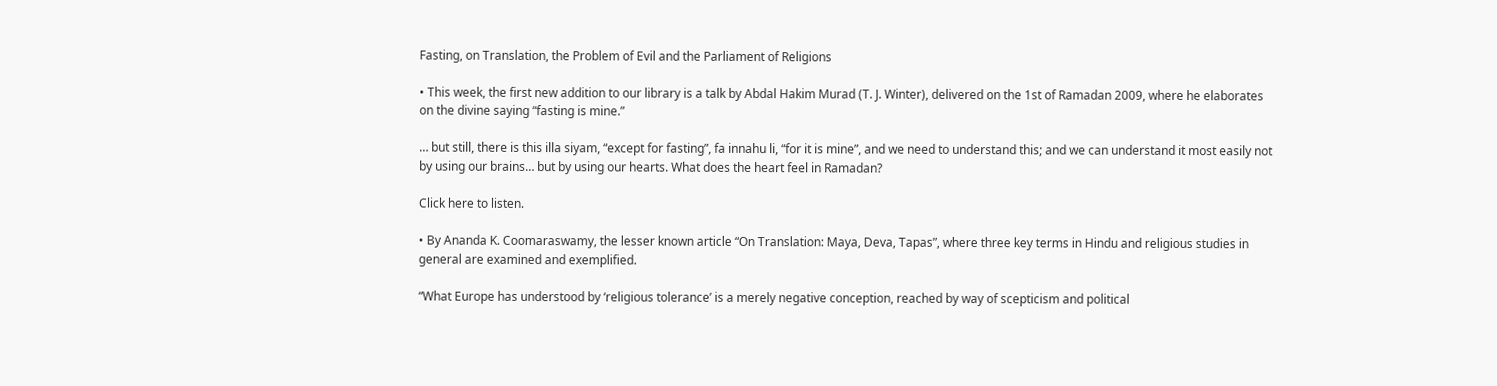Fasting, on Translation, the Problem of Evil and the Parliament of Religions

• This week, the first new addition to our library is a talk by Abdal Hakim Murad (T. J. Winter), delivered on the 1st of Ramadan 2009, where he elaborates on the divine saying “fasting is mine.”

… but still, there is this illa siyam, “except for fasting”, fa innahu li, “for it is mine”, and we need to understand this; and we can understand it most easily not by using our brains… but by using our hearts. What does the heart feel in Ramadan?

Click here to listen.

• By Ananda K. Coomaraswamy, the lesser known article “On Translation: Maya, Deva, Tapas”, where three key terms in Hindu and religious studies in general are examined and exemplified.

“What Europe has understood by ‘religious tolerance’ is a merely negative conception, reached by way of scepticism and political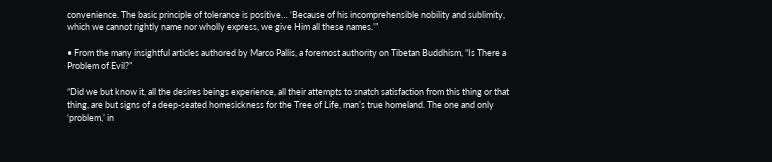convenience. The basic principle of tolerance is positive… ‘Because of his incomprehensible nobility and sublimity, which we cannot rightly name nor wholly express, we give Him all these names.’”

• From the many insightful articles authored by Marco Pallis, a foremost authority on Tibetan Buddhism, “Is There a Problem of Evil?”

“Did we but know it, all the desires beings experience, all their attempts to snatch satisfaction from this thing or that thing, are but signs of a deep-seated homesickness for the Tree of Life, man’s true homeland. The one and only ‘problem,’ in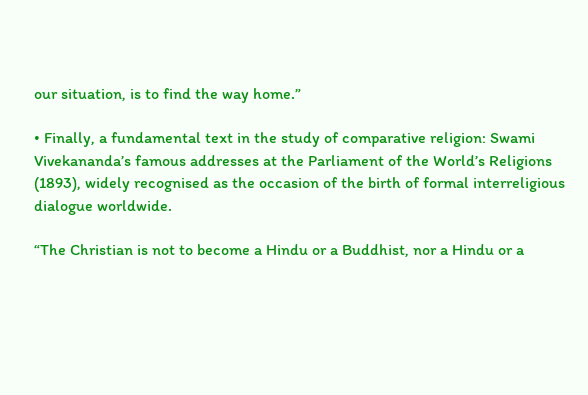our situation, is to find the way home.”

• Finally, a fundamental text in the study of comparative religion: Swami Vivekananda’s famous addresses at the Parliament of the World’s Religions (1893), widely recognised as the occasion of the birth of formal interreligious dialogue worldwide.

“The Christian is not to become a Hindu or a Buddhist, nor a Hindu or a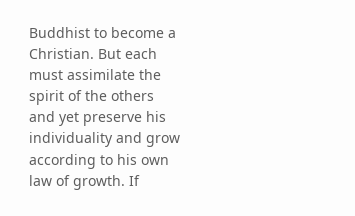Buddhist to become a Christian. But each must assimilate the spirit of the others and yet preserve his individuality and grow according to his own law of growth. If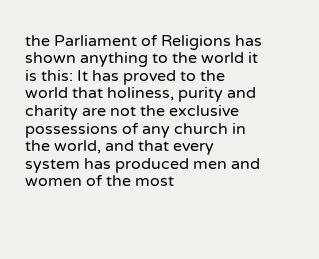the Parliament of Religions has shown anything to the world it is this: It has proved to the world that holiness, purity and charity are not the exclusive possessions of any church in the world, and that every system has produced men and women of the most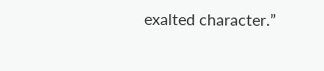exalted character.”